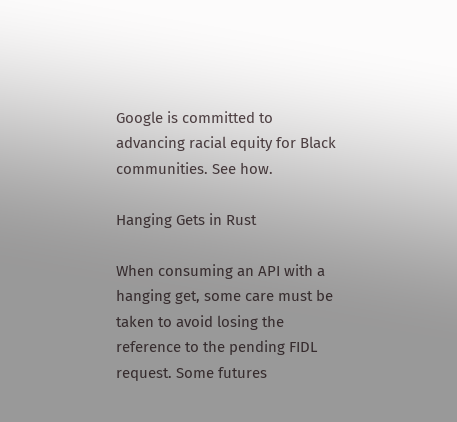Google is committed to advancing racial equity for Black communities. See how.

Hanging Gets in Rust

When consuming an API with a hanging get, some care must be taken to avoid losing the reference to the pending FIDL request. Some futures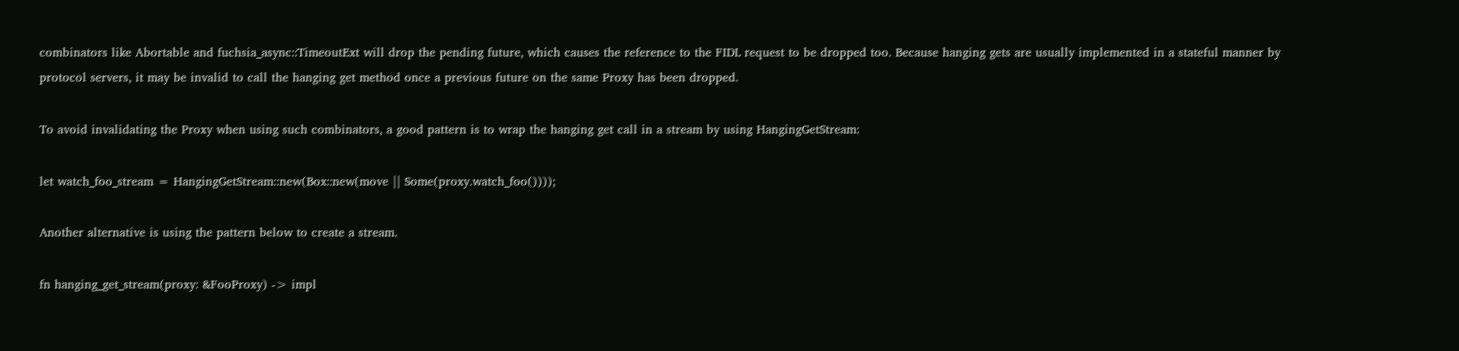combinators like Abortable and fuchsia_async::TimeoutExt will drop the pending future, which causes the reference to the FIDL request to be dropped too. Because hanging gets are usually implemented in a stateful manner by protocol servers, it may be invalid to call the hanging get method once a previous future on the same Proxy has been dropped.

To avoid invalidating the Proxy when using such combinators, a good pattern is to wrap the hanging get call in a stream by using HangingGetStream:

let watch_foo_stream = HangingGetStream::new(Box::new(move || Some(proxy.watch_foo())));

Another alternative is using the pattern below to create a stream.

fn hanging_get_stream(proxy: &FooProxy) -> impl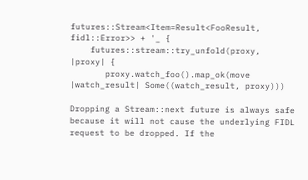futures::Stream<Item=Result<FooResult, fidl::Error>> + '_ {
    futures::stream::try_unfold(proxy, |proxy| {
       proxy.watch_foo().map_ok(move |watch_result| Some((watch_result, proxy)))

Dropping a Stream::next future is always safe because it will not cause the underlying FIDL request to be dropped. If the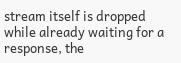stream itself is dropped while already waiting for a response, the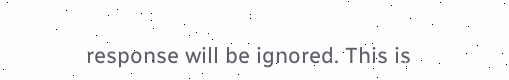response will be ignored. This is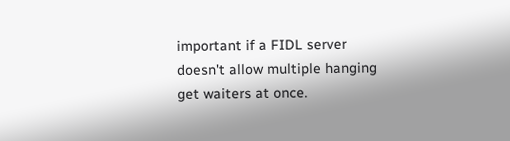important if a FIDL server doesn't allow multiple hanging get waiters at once.